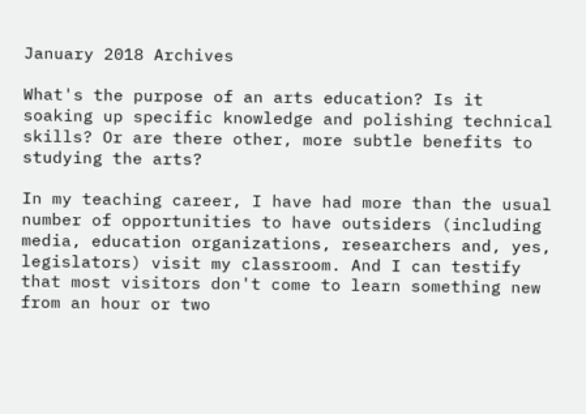January 2018 Archives

What's the purpose of an arts education? Is it soaking up specific knowledge and polishing technical skills? Or are there other, more subtle benefits to studying the arts?

In my teaching career, I have had more than the usual number of opportunities to have outsiders (including media, education organizations, researchers and, yes, legislators) visit my classroom. And I can testify that most visitors don't come to learn something new from an hour or two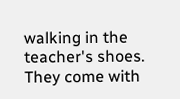walking in the teacher's shoes. They come with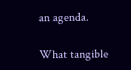an agenda.

What tangible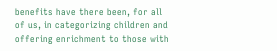benefits have there been, for all of us, in categorizing children and offering enrichment to those with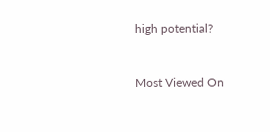high potential?


Most Viewed On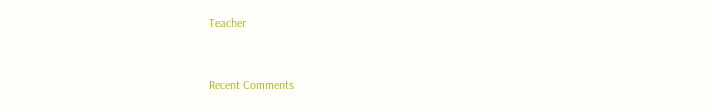Teacher



Recent Comments